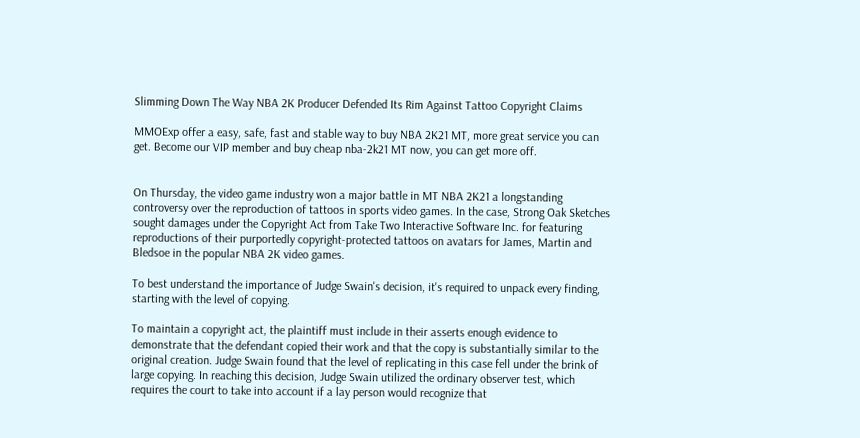Slimming Down The Way NBA 2K Producer Defended Its Rim Against Tattoo Copyright Claims

MMOExp offer a easy, safe, fast and stable way to buy NBA 2K21 MT, more great service you can get. Become our VIP member and buy cheap nba-2k21 MT now, you can get more off.


On Thursday, the video game industry won a major battle in MT NBA 2K21 a longstanding controversy over the reproduction of tattoos in sports video games. In the case, Strong Oak Sketches sought damages under the Copyright Act from Take Two Interactive Software Inc. for featuring reproductions of their purportedly copyright-protected tattoos on avatars for James, Martin and Bledsoe in the popular NBA 2K video games.

To best understand the importance of Judge Swain's decision, it's required to unpack every finding, starting with the level of copying.

To maintain a copyright act, the plaintiff must include in their asserts enough evidence to demonstrate that the defendant copied their work and that the copy is substantially similar to the original creation. Judge Swain found that the level of replicating in this case fell under the brink of large copying. In reaching this decision, Judge Swain utilized the ordinary observer test, which requires the court to take into account if a lay person would recognize that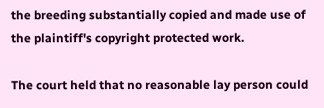the breeding substantially copied and made use of the plaintiff's copyright protected work.

The court held that no reasonable lay person could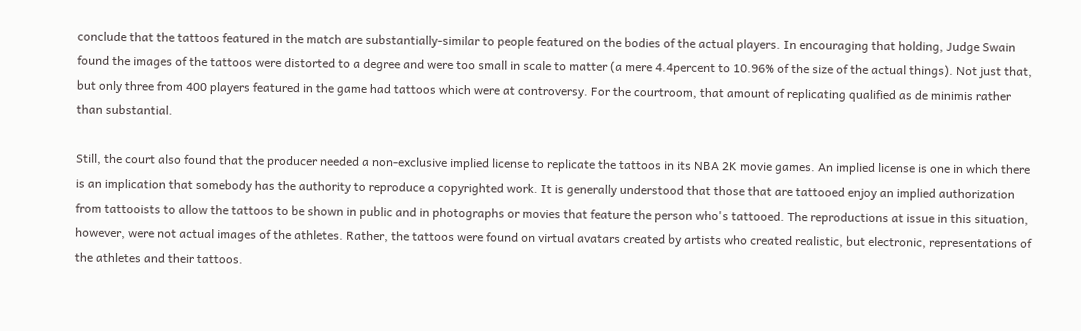conclude that the tattoos featured in the match are substantially-similar to people featured on the bodies of the actual players. In encouraging that holding, Judge Swain found the images of the tattoos were distorted to a degree and were too small in scale to matter (a mere 4.4percent to 10.96% of the size of the actual things). Not just that, but only three from 400 players featured in the game had tattoos which were at controversy. For the courtroom, that amount of replicating qualified as de minimis rather than substantial.

Still, the court also found that the producer needed a non-exclusive implied license to replicate the tattoos in its NBA 2K movie games. An implied license is one in which there is an implication that somebody has the authority to reproduce a copyrighted work. It is generally understood that those that are tattooed enjoy an implied authorization from tattooists to allow the tattoos to be shown in public and in photographs or movies that feature the person who's tattooed. The reproductions at issue in this situation, however, were not actual images of the athletes. Rather, the tattoos were found on virtual avatars created by artists who created realistic, but electronic, representations of the athletes and their tattoos.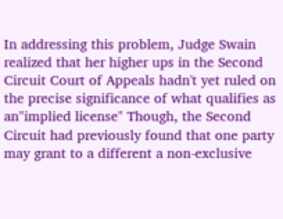In addressing this problem, Judge Swain realized that her higher ups in the Second Circuit Court of Appeals hadn't yet ruled on the precise significance of what qualifies as an"implied license" Though, the Second Circuit had previously found that one party may grant to a different a non-exclusive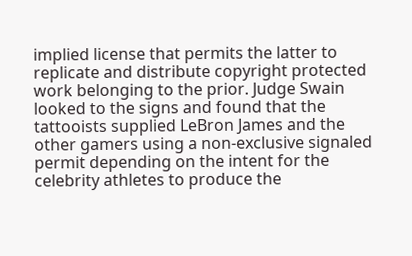implied license that permits the latter to replicate and distribute copyright protected work belonging to the prior. Judge Swain looked to the signs and found that the tattooists supplied LeBron James and the other gamers using a non-exclusive signaled permit depending on the intent for the celebrity athletes to produce the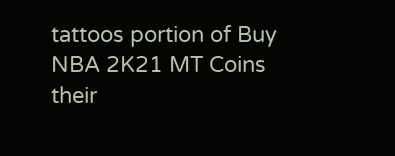tattoos portion of Buy NBA 2K21 MT Coins their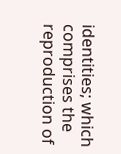identities; which comprises the reproduction of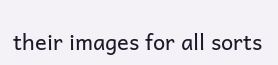their images for all sorts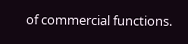of commercial functions.